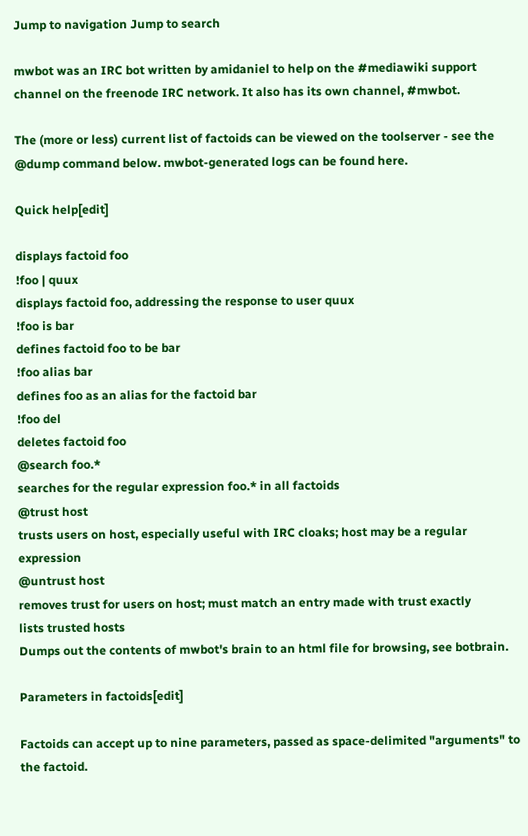Jump to navigation Jump to search

mwbot was an IRC bot written by amidaniel to help on the #mediawiki support channel on the freenode IRC network. It also has its own channel, #mwbot.

The (more or less) current list of factoids can be viewed on the toolserver - see the @dump command below. mwbot-generated logs can be found here.

Quick help[edit]

displays factoid foo
!foo | quux
displays factoid foo, addressing the response to user quux
!foo is bar
defines factoid foo to be bar
!foo alias bar
defines foo as an alias for the factoid bar
!foo del
deletes factoid foo
@search foo.*
searches for the regular expression foo.* in all factoids
@trust host
trusts users on host, especially useful with IRC cloaks; host may be a regular expression
@untrust host
removes trust for users on host; must match an entry made with trust exactly
lists trusted hosts
Dumps out the contents of mwbot's brain to an html file for browsing, see botbrain.

Parameters in factoids[edit]

Factoids can accept up to nine parameters, passed as space-delimited "arguments" to the factoid.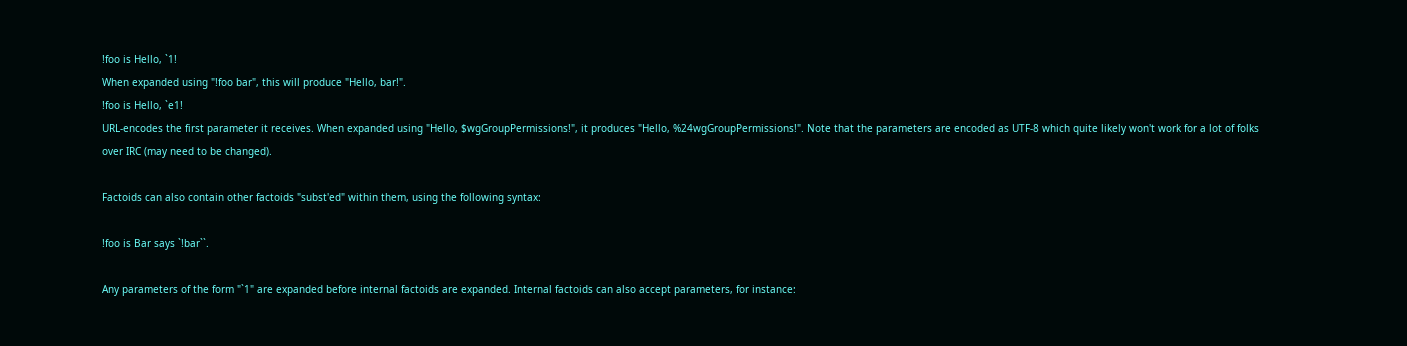!foo is Hello, `1!
When expanded using "!foo bar", this will produce "Hello, bar!".
!foo is Hello, `e1!
URL-encodes the first parameter it receives. When expanded using "Hello, $wgGroupPermissions!", it produces "Hello, %24wgGroupPermissions!". Note that the parameters are encoded as UTF-8 which quite likely won't work for a lot of folks over IRC (may need to be changed).

Factoids can also contain other factoids "subst'ed" within them, using the following syntax:

!foo is Bar says `!bar``.

Any parameters of the form "`1" are expanded before internal factoids are expanded. Internal factoids can also accept parameters, for instance: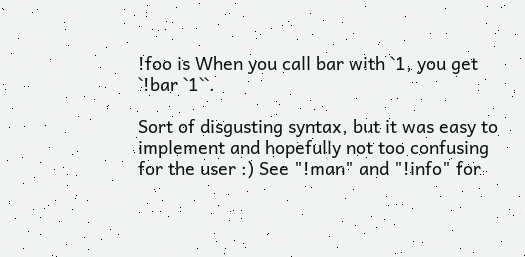!foo is When you call bar with `1, you get `!bar `1``.

Sort of disgusting syntax, but it was easy to implement and hopefully not too confusing for the user :) See "!man" and "!info" for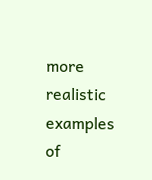more realistic examples of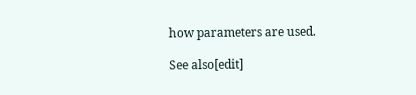how parameters are used.

See also[edit]